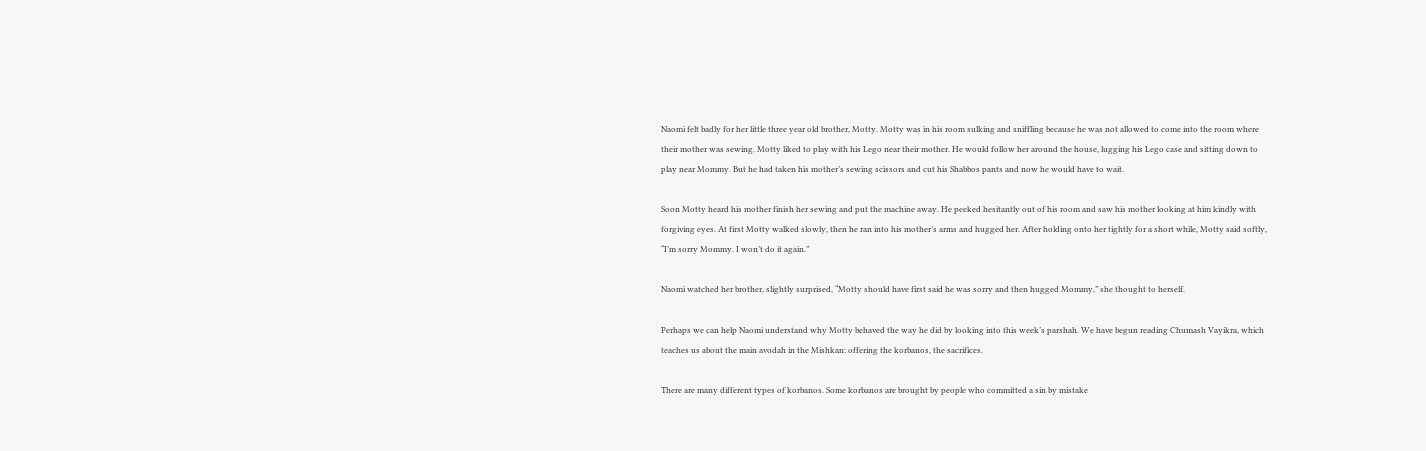Naomi felt badly for her little three year old brother, Motty. Motty was in his room sulking and sniffling because he was not allowed to come into the room where their mother was sewing. Motty liked to play with his Lego near their mother. He would follow her around the house, lugging his Lego case and sitting down to play near Mommy. But he had taken his mother’s sewing scissors and cut his Shabbos pants and now he would have to wait.

Soon Motty heard his mother finish her sewing and put the machine away. He peeked hesitantly out of his room and saw his mother looking at him kindly with forgiving eyes. At first Motty walked slowly, then he ran into his mother’s arms and hugged her. After holding onto her tightly for a short while, Motty said softly, “I’m sorry Mommy. I won’t do it again.”

Naomi watched her brother, slightly surprised, “Motty should have first said he was sorry and then hugged Mommy,” she thought to herself.

Perhaps we can help Naomi understand why Motty behaved the way he did by looking into this week’s parshah. We have begun reading Chumash Vayikra, which teaches us about the main avodah in the Mishkan: offering the korbanos, the sacrifices.

There are many different types of korbanos. Some korbanos are brought by people who committed a sin by mistake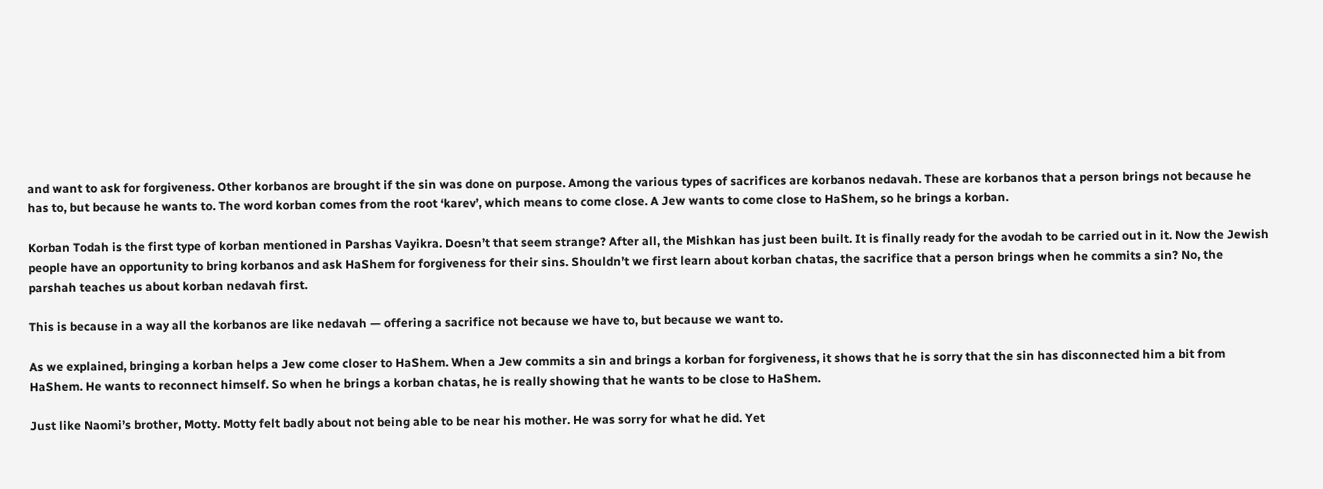and want to ask for forgiveness. Other korbanos are brought if the sin was done on purpose. Among the various types of sacrifices are korbanos nedavah. These are korbanos that a person brings not because he has to, but because he wants to. The word korban comes from the root ‘karev’, which means to come close. A Jew wants to come close to HaShem, so he brings a korban.

Korban Todah is the first type of korban mentioned in Parshas Vayikra. Doesn’t that seem strange? After all, the Mishkan has just been built. It is finally ready for the avodah to be carried out in it. Now the Jewish people have an opportunity to bring korbanos and ask HaShem for forgiveness for their sins. Shouldn’t we first learn about korban chatas, the sacrifice that a person brings when he commits a sin? No, the parshah teaches us about korban nedavah first.

This is because in a way all the korbanos are like nedavah — offering a sacrifice not because we have to, but because we want to.

As we explained, bringing a korban helps a Jew come closer to HaShem. When a Jew commits a sin and brings a korban for forgiveness, it shows that he is sorry that the sin has disconnected him a bit from HaShem. He wants to reconnect himself. So when he brings a korban chatas, he is really showing that he wants to be close to HaShem.

Just like Naomi’s brother, Motty. Motty felt badly about not being able to be near his mother. He was sorry for what he did. Yet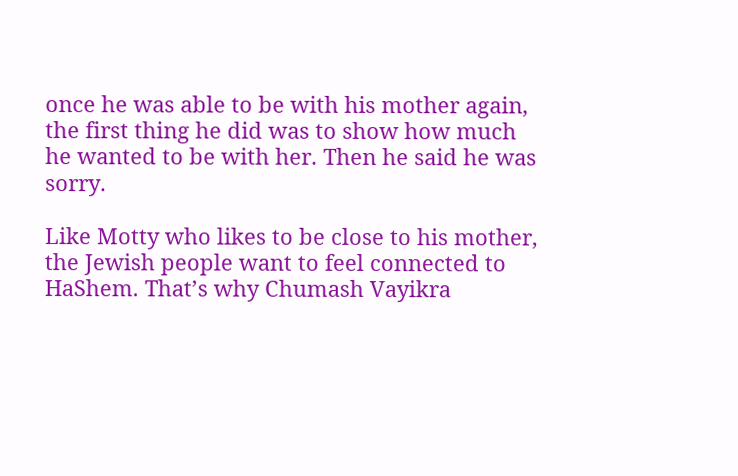once he was able to be with his mother again, the first thing he did was to show how much he wanted to be with her. Then he said he was sorry.

Like Motty who likes to be close to his mother, the Jewish people want to feel connected to HaShem. That’s why Chumash Vayikra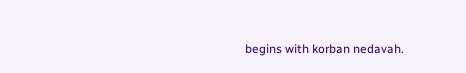begins with korban nedavah.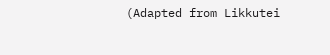(Adapted from Likkutei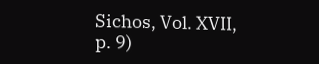Sichos, Vol. XVII, p. 9)